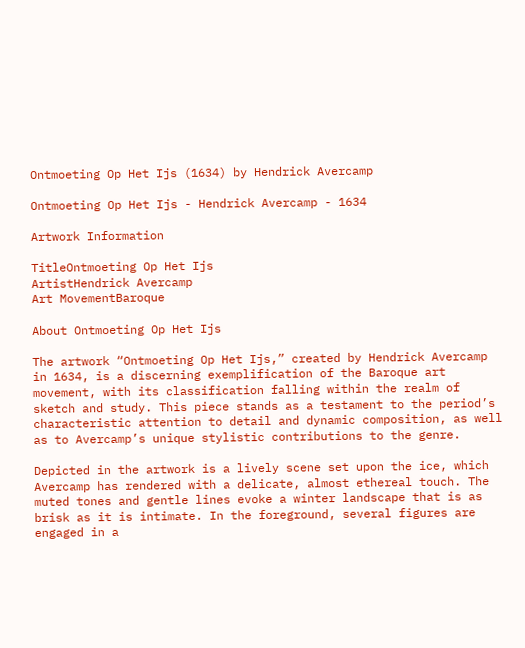Ontmoeting Op Het Ijs (1634) by Hendrick Avercamp

Ontmoeting Op Het Ijs - Hendrick Avercamp - 1634

Artwork Information

TitleOntmoeting Op Het Ijs
ArtistHendrick Avercamp
Art MovementBaroque

About Ontmoeting Op Het Ijs

The artwork “Ontmoeting Op Het Ijs,” created by Hendrick Avercamp in 1634, is a discerning exemplification of the Baroque art movement, with its classification falling within the realm of sketch and study. This piece stands as a testament to the period’s characteristic attention to detail and dynamic composition, as well as to Avercamp’s unique stylistic contributions to the genre.

Depicted in the artwork is a lively scene set upon the ice, which Avercamp has rendered with a delicate, almost ethereal touch. The muted tones and gentle lines evoke a winter landscape that is as brisk as it is intimate. In the foreground, several figures are engaged in a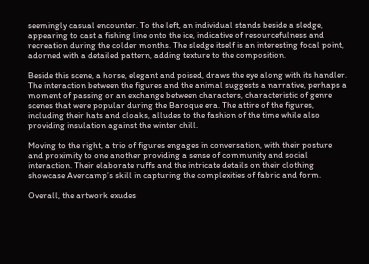seemingly casual encounter. To the left, an individual stands beside a sledge, appearing to cast a fishing line onto the ice, indicative of resourcefulness and recreation during the colder months. The sledge itself is an interesting focal point, adorned with a detailed pattern, adding texture to the composition.

Beside this scene, a horse, elegant and poised, draws the eye along with its handler. The interaction between the figures and the animal suggests a narrative, perhaps a moment of passing or an exchange between characters, characteristic of genre scenes that were popular during the Baroque era. The attire of the figures, including their hats and cloaks, alludes to the fashion of the time while also providing insulation against the winter chill.

Moving to the right, a trio of figures engages in conversation, with their posture and proximity to one another providing a sense of community and social interaction. Their elaborate ruffs and the intricate details on their clothing showcase Avercamp’s skill in capturing the complexities of fabric and form.

Overall, the artwork exudes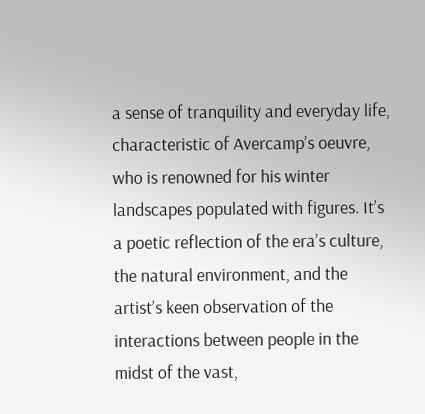a sense of tranquility and everyday life, characteristic of Avercamp’s oeuvre, who is renowned for his winter landscapes populated with figures. It’s a poetic reflection of the era’s culture, the natural environment, and the artist’s keen observation of the interactions between people in the midst of the vast,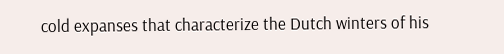cold expanses that characterize the Dutch winters of his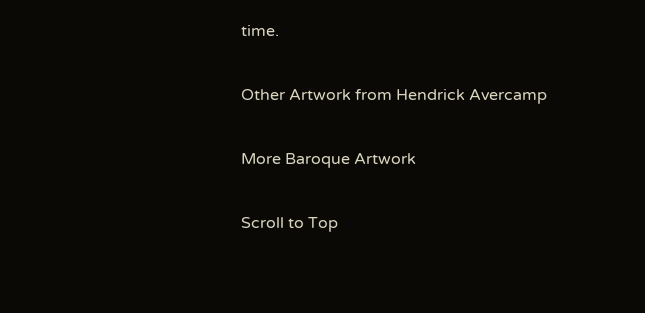time.

Other Artwork from Hendrick Avercamp

More Baroque Artwork

Scroll to Top